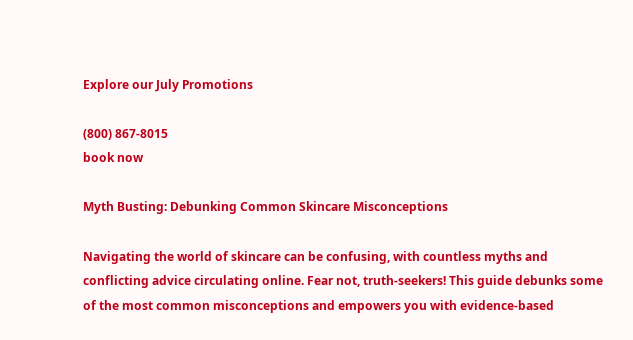Explore our July Promotions

(800) 867-8015
book now

Myth Busting: Debunking Common Skincare Misconceptions

Navigating the world of skincare can be confusing, with countless myths and conflicting advice circulating online. Fear not, truth-seekers! This guide debunks some of the most common misconceptions and empowers you with evidence-based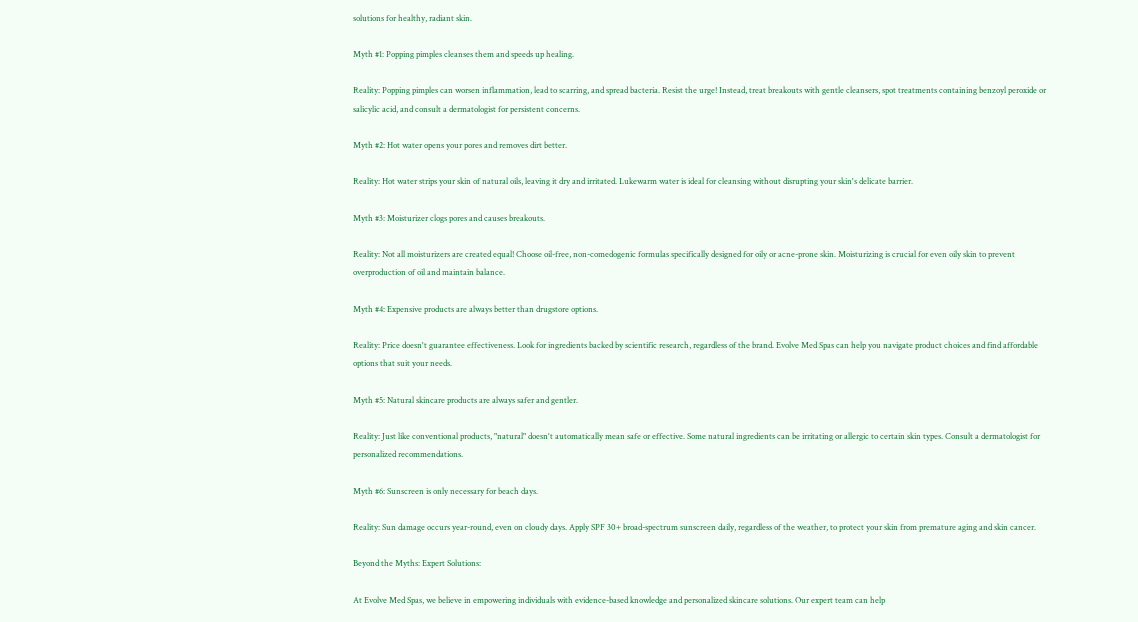solutions for healthy, radiant skin.

Myth #1: Popping pimples cleanses them and speeds up healing.

Reality: Popping pimples can worsen inflammation, lead to scarring, and spread bacteria. Resist the urge! Instead, treat breakouts with gentle cleansers, spot treatments containing benzoyl peroxide or salicylic acid, and consult a dermatologist for persistent concerns.

Myth #2: Hot water opens your pores and removes dirt better.

Reality: Hot water strips your skin of natural oils, leaving it dry and irritated. Lukewarm water is ideal for cleansing without disrupting your skin's delicate barrier.

Myth #3: Moisturizer clogs pores and causes breakouts.

Reality: Not all moisturizers are created equal! Choose oil-free, non-comedogenic formulas specifically designed for oily or acne-prone skin. Moisturizing is crucial for even oily skin to prevent overproduction of oil and maintain balance.

Myth #4: Expensive products are always better than drugstore options.

Reality: Price doesn't guarantee effectiveness. Look for ingredients backed by scientific research, regardless of the brand. Evolve Med Spas can help you navigate product choices and find affordable options that suit your needs.

Myth #5: Natural skincare products are always safer and gentler.

Reality: Just like conventional products, "natural" doesn't automatically mean safe or effective. Some natural ingredients can be irritating or allergic to certain skin types. Consult a dermatologist for personalized recommendations.

Myth #6: Sunscreen is only necessary for beach days.

Reality: Sun damage occurs year-round, even on cloudy days. Apply SPF 30+ broad-spectrum sunscreen daily, regardless of the weather, to protect your skin from premature aging and skin cancer.

Beyond the Myths: Expert Solutions:

At Evolve Med Spas, we believe in empowering individuals with evidence-based knowledge and personalized skincare solutions. Our expert team can help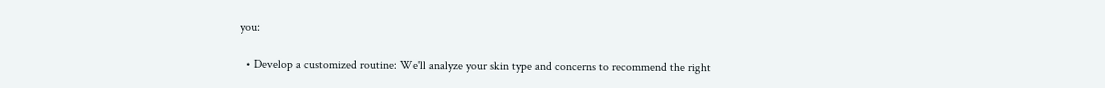you:

  • Develop a customized routine: We'll analyze your skin type and concerns to recommend the right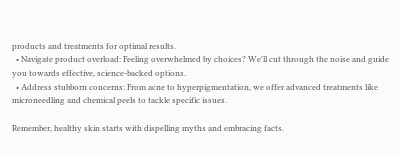products and treatments for optimal results.
  • Navigate product overload: Feeling overwhelmed by choices? We'll cut through the noise and guide you towards effective, science-backed options.
  • Address stubborn concerns: From acne to hyperpigmentation, we offer advanced treatments like microneedling and chemical peels to tackle specific issues.

Remember, healthy skin starts with dispelling myths and embracing facts.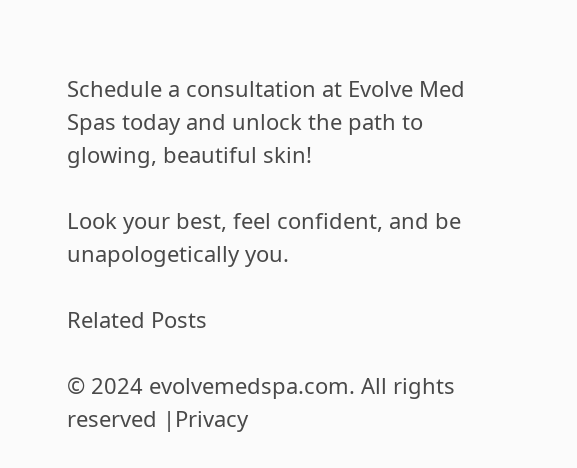Schedule a consultation at Evolve Med Spas today and unlock the path to glowing, beautiful skin!

Look your best, feel confident, and be unapologetically you.

Related Posts

© 2024 evolvemedspa.com. All rights reserved |Privacy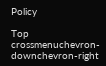Policy

Top crossmenuchevron-downchevron-right